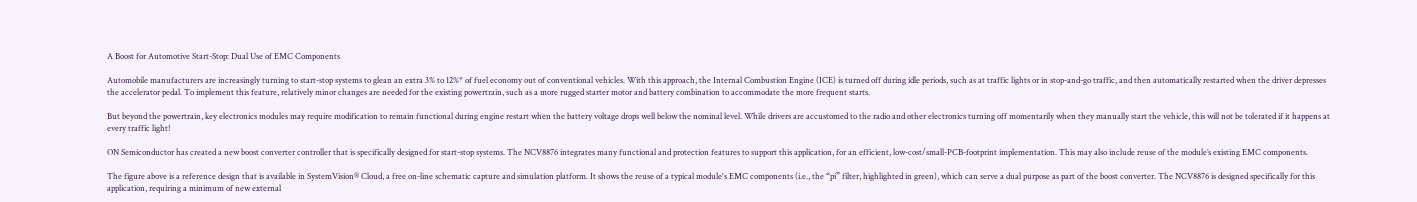A Boost for Automotive Start-Stop: Dual Use of EMC Components

Automobile manufacturers are increasingly turning to start-stop systems to glean an extra 3% to 12%* of fuel economy out of conventional vehicles. With this approach, the Internal Combustion Engine (ICE) is turned off during idle periods, such as at traffic lights or in stop-and-go traffic, and then automatically restarted when the driver depresses the accelerator pedal. To implement this feature, relatively minor changes are needed for the existing powertrain, such as a more rugged starter motor and battery combination to accommodate the more frequent starts.

But beyond the powertrain, key electronics modules may require modification to remain functional during engine restart when the battery voltage drops well below the nominal level. While drivers are accustomed to the radio and other electronics turning off momentarily when they manually start the vehicle, this will not be tolerated if it happens at every traffic light!

ON Semiconductor has created a new boost converter controller that is specifically designed for start-stop systems. The NCV8876 integrates many functional and protection features to support this application, for an efficient, low-cost/small-PCB-footprint implementation. This may also include reuse of the module’s existing EMC components.

The figure above is a reference design that is available in SystemVision® Cloud, a free on-line schematic capture and simulation platform. It shows the reuse of a typical module's EMC components (i.e., the “pi” filter, highlighted in green), which can serve a dual purpose as part of the boost converter. The NCV8876 is designed specifically for this application, requiring a minimum of new external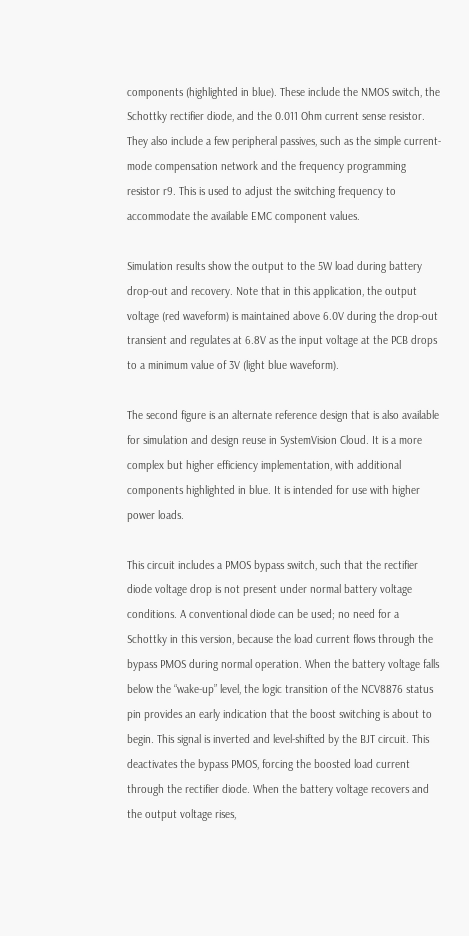components (highlighted in blue). These include the NMOS switch, the Schottky rectifier diode, and the 0.011 Ohm current sense resistor. They also include a few peripheral passives, such as the simple current-mode compensation network and the frequency programming resistor r9. This is used to adjust the switching frequency to accommodate the available EMC component values.

Simulation results show the output to the 5W load during battery drop-out and recovery. Note that in this application, the output voltage (red waveform) is maintained above 6.0V during the drop-out transient and regulates at 6.8V as the input voltage at the PCB drops to a minimum value of 3V (light blue waveform).

The second figure is an alternate reference design that is also available for simulation and design reuse in SystemVision Cloud. It is a more complex but higher efficiency implementation, with additional components highlighted in blue. It is intended for use with higher power loads.

This circuit includes a PMOS bypass switch, such that the rectifier diode voltage drop is not present under normal battery voltage conditions. A conventional diode can be used; no need for a Schottky in this version, because the load current flows through the bypass PMOS during normal operation. When the battery voltage falls below the “wake-up” level, the logic transition of the NCV8876 status pin provides an early indication that the boost switching is about to begin. This signal is inverted and level-shifted by the BJT circuit. This deactivates the bypass PMOS, forcing the boosted load current through the rectifier diode. When the battery voltage recovers and the output voltage rises,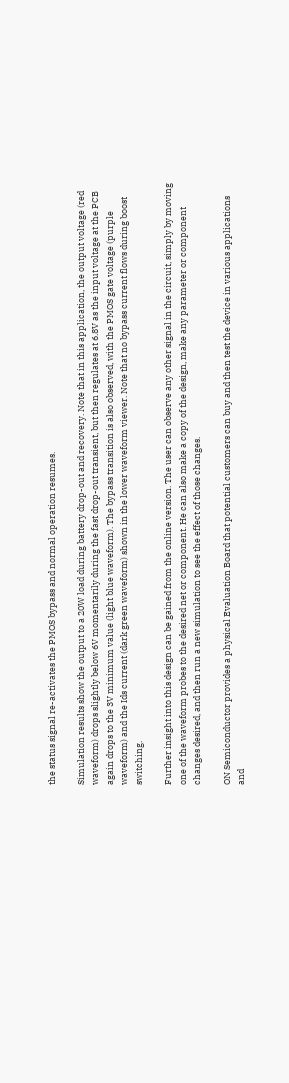the status signal re-activates the PMOS bypass and normal operation resumes.

Simulation results show the output to a 20W load during battery drop-out and recovery. Note that in this application, the output voltage (red waveform) drops slightly below 6V momentarily during the fast drop-out transient, but then regulates at 6.8V as the input voltage at the PCB again drops to the 3V minimum value (light blue waveform). The bypass transition is also observed, with the PMOS gate voltage (purple waveform) and the Ids current (dark green waveform) shown in the lower waveform viewer. Note that no bypass current flows during boost switching.

Further insight into this design can be gained from the online version. The user can observe any other signal in the circuit, simply by moving one of the waveform probes to the desired net or component. He can also make a copy of the design, make any parameter or component changes desired, and then run a new simulation to see the effect of those changes.

ON Semiconductor provides a physical Evaluation Board that potential customers can buy and then test the device in various applications and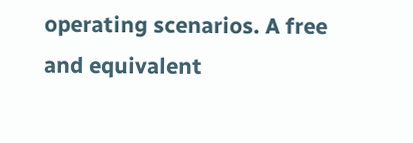operating scenarios. A free and equivalent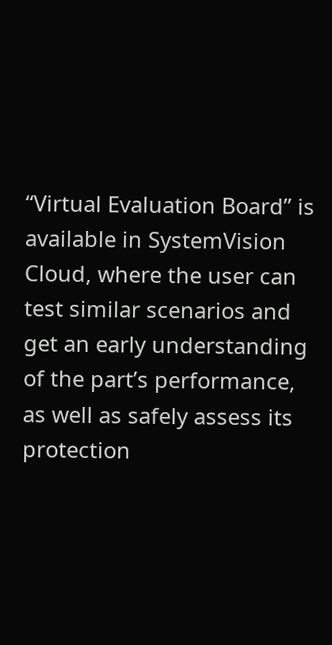“Virtual Evaluation Board” is available in SystemVision Cloud, where the user can test similar scenarios and get an early understanding of the part’s performance, as well as safely assess its protection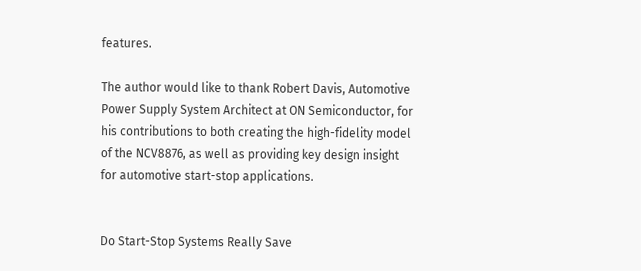features.

The author would like to thank Robert Davis, Automotive Power Supply System Architect at ON Semiconductor, for his contributions to both creating the high-fidelity model of the NCV8876, as well as providing key design insight for automotive start-stop applications.


Do Start-Stop Systems Really Save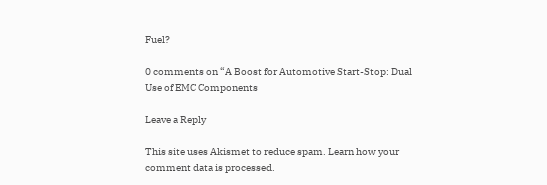Fuel?

0 comments on “A Boost for Automotive Start-Stop: Dual Use of EMC Components

Leave a Reply

This site uses Akismet to reduce spam. Learn how your comment data is processed.